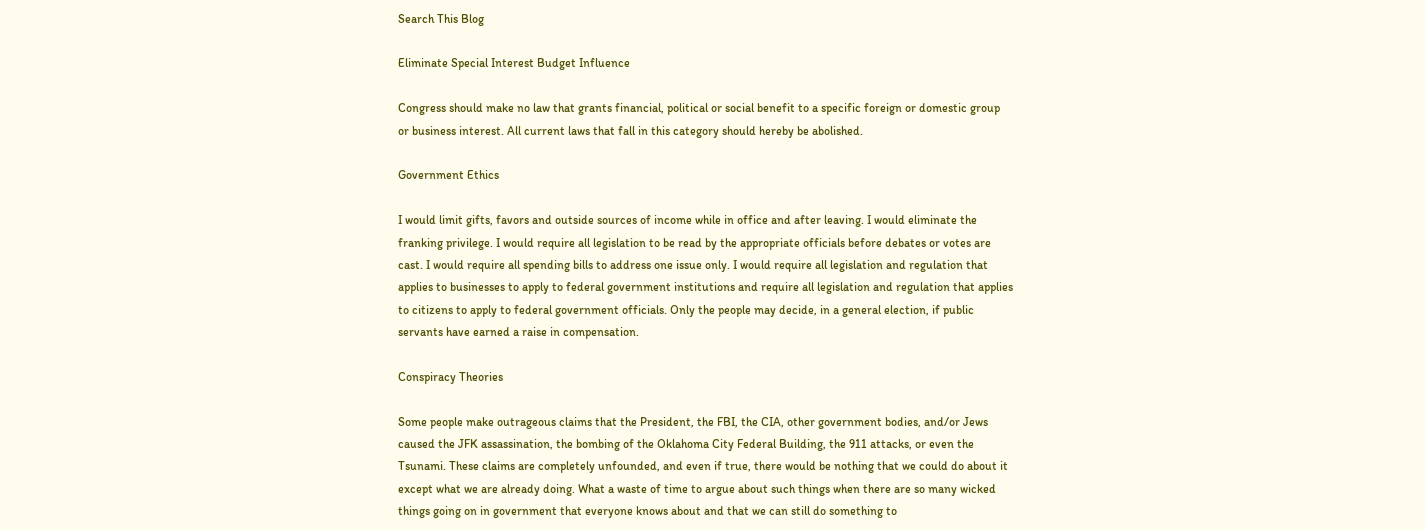Search This Blog

Eliminate Special Interest Budget Influence

Congress should make no law that grants financial, political or social benefit to a specific foreign or domestic group or business interest. All current laws that fall in this category should hereby be abolished.

Government Ethics

I would limit gifts, favors and outside sources of income while in office and after leaving. I would eliminate the franking privilege. I would require all legislation to be read by the appropriate officials before debates or votes are cast. I would require all spending bills to address one issue only. I would require all legislation and regulation that applies to businesses to apply to federal government institutions and require all legislation and regulation that applies to citizens to apply to federal government officials. Only the people may decide, in a general election, if public servants have earned a raise in compensation.

Conspiracy Theories

Some people make outrageous claims that the President, the FBI, the CIA, other government bodies, and/or Jews caused the JFK assassination, the bombing of the Oklahoma City Federal Building, the 911 attacks, or even the Tsunami. These claims are completely unfounded, and even if true, there would be nothing that we could do about it except what we are already doing. What a waste of time to argue about such things when there are so many wicked things going on in government that everyone knows about and that we can still do something to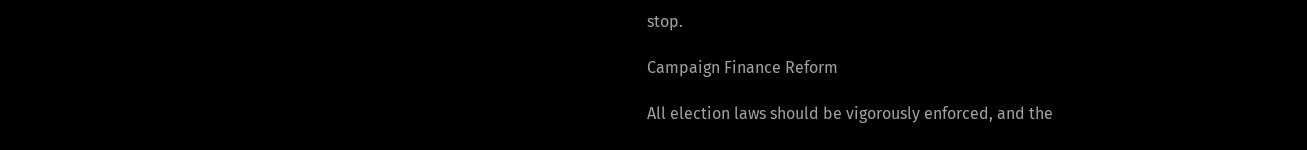stop.

Campaign Finance Reform

All election laws should be vigorously enforced, and the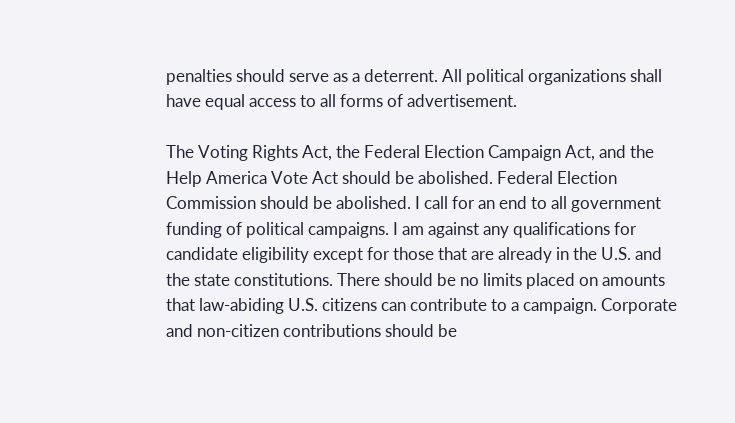penalties should serve as a deterrent. All political organizations shall have equal access to all forms of advertisement.

The Voting Rights Act, the Federal Election Campaign Act, and the Help America Vote Act should be abolished. Federal Election Commission should be abolished. I call for an end to all government funding of political campaigns. I am against any qualifications for candidate eligibility except for those that are already in the U.S. and the state constitutions. There should be no limits placed on amounts that law-abiding U.S. citizens can contribute to a campaign. Corporate and non-citizen contributions should be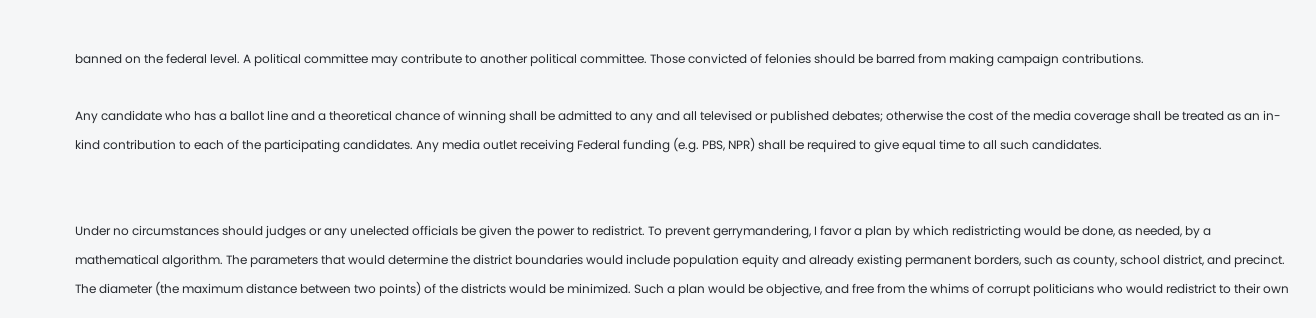banned on the federal level. A political committee may contribute to another political committee. Those convicted of felonies should be barred from making campaign contributions.

Any candidate who has a ballot line and a theoretical chance of winning shall be admitted to any and all televised or published debates; otherwise the cost of the media coverage shall be treated as an in-kind contribution to each of the participating candidates. Any media outlet receiving Federal funding (e.g. PBS, NPR) shall be required to give equal time to all such candidates.


Under no circumstances should judges or any unelected officials be given the power to redistrict. To prevent gerrymandering, I favor a plan by which redistricting would be done, as needed, by a mathematical algorithm. The parameters that would determine the district boundaries would include population equity and already existing permanent borders, such as county, school district, and precinct. The diameter (the maximum distance between two points) of the districts would be minimized. Such a plan would be objective, and free from the whims of corrupt politicians who would redistrict to their own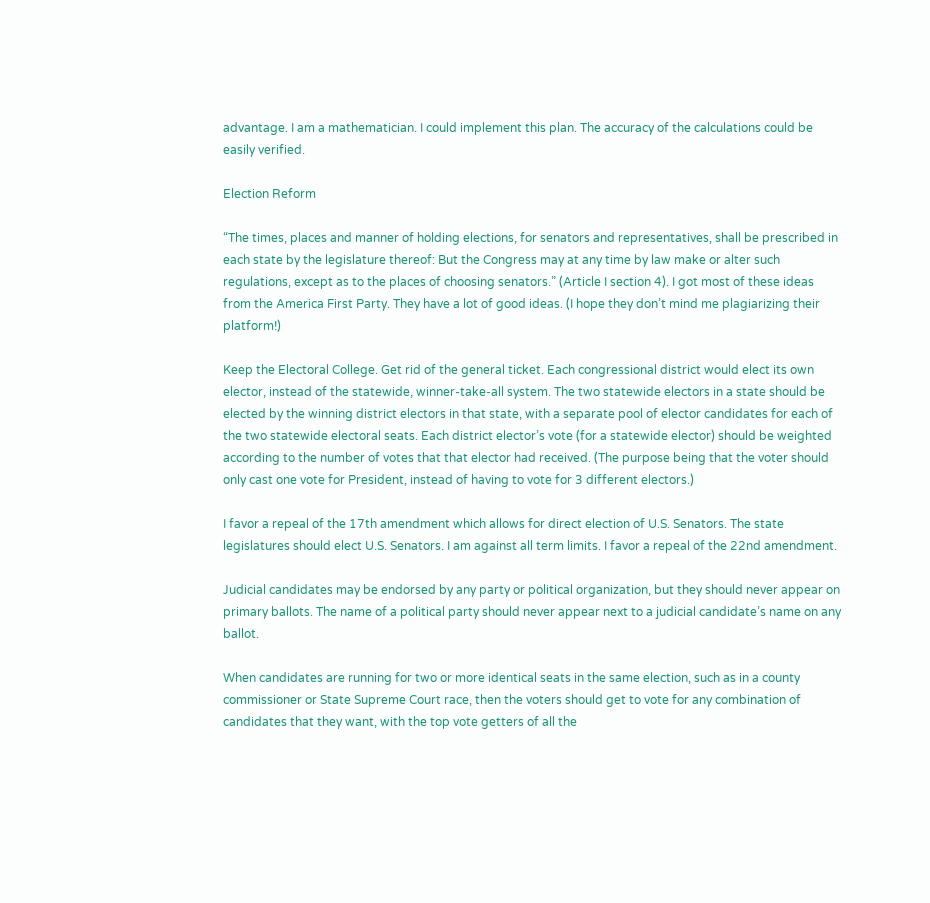advantage. I am a mathematician. I could implement this plan. The accuracy of the calculations could be easily verified.

Election Reform

“The times, places and manner of holding elections, for senators and representatives, shall be prescribed in each state by the legislature thereof: But the Congress may at any time by law make or alter such regulations, except as to the places of choosing senators.” (Article I section 4). I got most of these ideas from the America First Party. They have a lot of good ideas. (I hope they don’t mind me plagiarizing their platform!)

Keep the Electoral College. Get rid of the general ticket. Each congressional district would elect its own elector, instead of the statewide, winner-take-all system. The two statewide electors in a state should be elected by the winning district electors in that state, with a separate pool of elector candidates for each of the two statewide electoral seats. Each district elector’s vote (for a statewide elector) should be weighted according to the number of votes that that elector had received. (The purpose being that the voter should only cast one vote for President, instead of having to vote for 3 different electors.)

I favor a repeal of the 17th amendment which allows for direct election of U.S. Senators. The state legislatures should elect U.S. Senators. I am against all term limits. I favor a repeal of the 22nd amendment.

Judicial candidates may be endorsed by any party or political organization, but they should never appear on primary ballots. The name of a political party should never appear next to a judicial candidate’s name on any ballot.

When candidates are running for two or more identical seats in the same election, such as in a county commissioner or State Supreme Court race, then the voters should get to vote for any combination of candidates that they want, with the top vote getters of all the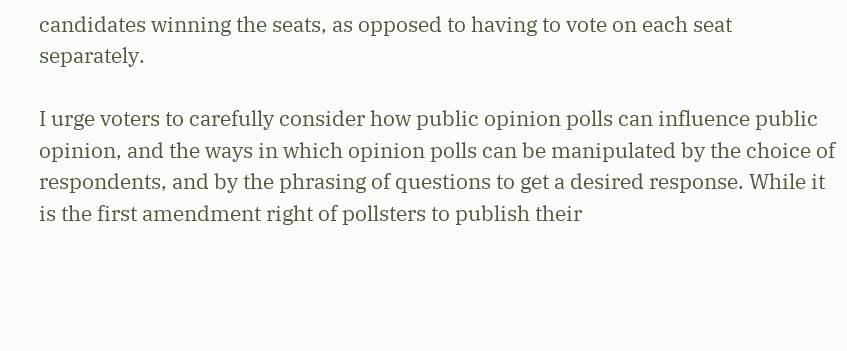candidates winning the seats, as opposed to having to vote on each seat separately.

I urge voters to carefully consider how public opinion polls can influence public opinion, and the ways in which opinion polls can be manipulated by the choice of respondents, and by the phrasing of questions to get a desired response. While it is the first amendment right of pollsters to publish their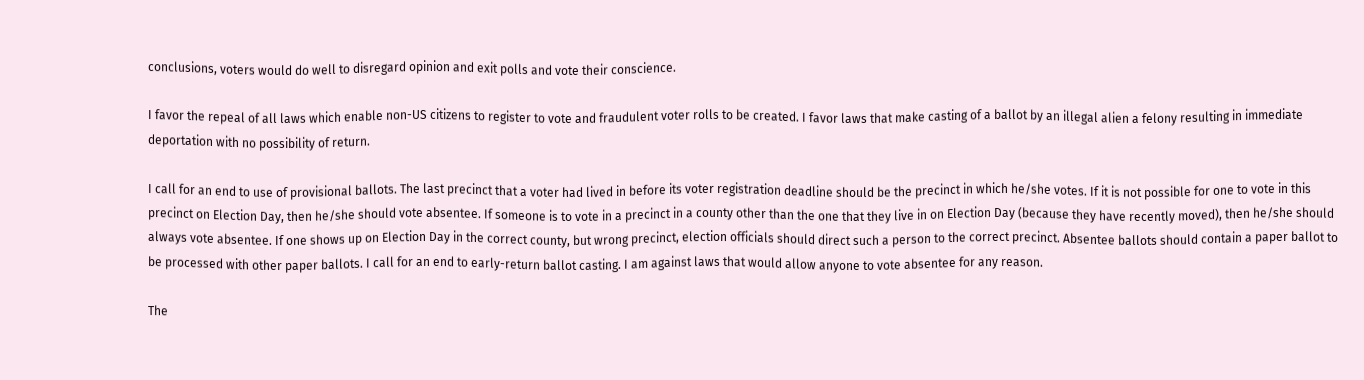conclusions, voters would do well to disregard opinion and exit polls and vote their conscience.

I favor the repeal of all laws which enable non-US citizens to register to vote and fraudulent voter rolls to be created. I favor laws that make casting of a ballot by an illegal alien a felony resulting in immediate deportation with no possibility of return.

I call for an end to use of provisional ballots. The last precinct that a voter had lived in before its voter registration deadline should be the precinct in which he/she votes. If it is not possible for one to vote in this precinct on Election Day, then he/she should vote absentee. If someone is to vote in a precinct in a county other than the one that they live in on Election Day (because they have recently moved), then he/she should always vote absentee. If one shows up on Election Day in the correct county, but wrong precinct, election officials should direct such a person to the correct precinct. Absentee ballots should contain a paper ballot to be processed with other paper ballots. I call for an end to early-return ballot casting. I am against laws that would allow anyone to vote absentee for any reason.

The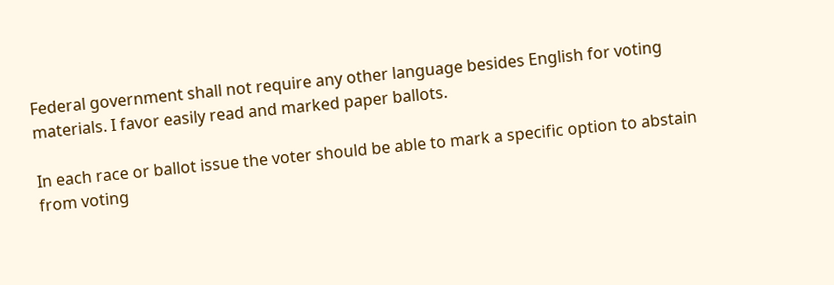Federal government shall not require any other language besides English for voting materials. I favor easily read and marked paper ballots.

In each race or ballot issue the voter should be able to mark a specific option to abstain from voting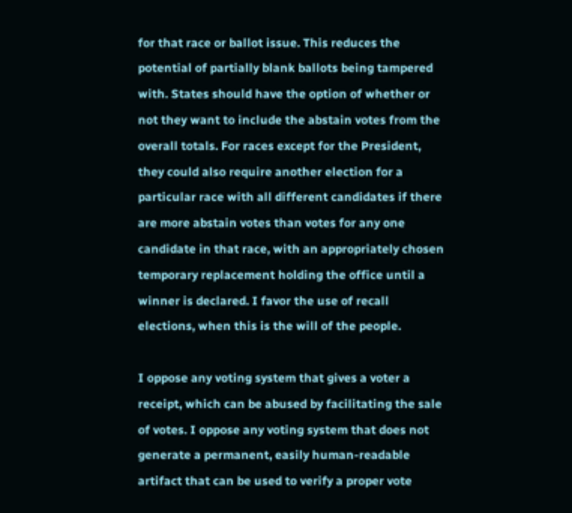for that race or ballot issue. This reduces the potential of partially blank ballots being tampered with. States should have the option of whether or not they want to include the abstain votes from the overall totals. For races except for the President, they could also require another election for a particular race with all different candidates if there are more abstain votes than votes for any one candidate in that race, with an appropriately chosen temporary replacement holding the office until a winner is declared. I favor the use of recall elections, when this is the will of the people.

I oppose any voting system that gives a voter a receipt, which can be abused by facilitating the sale of votes. I oppose any voting system that does not generate a permanent, easily human-readable artifact that can be used to verify a proper vote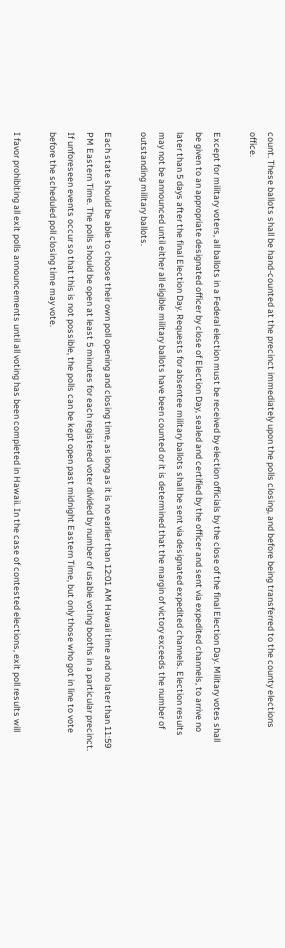count. These ballots shall be hand-counted at the precinct immediately upon the polls closing, and before being transferred to the county elections office.

Except for military voters, all ballots in a Federal election must be received by election officials by the close of the final Election Day. Military votes shall be given to an appropriate designated officer by close of Election Day, sealed and certified by the officer and sent via expedited channels, to arrive no later than 5 days after the final Election Day. Requests for absentee military ballots shall be sent via designated expedited channels. Election results may not be announced until either all eligible military ballots have been counted or it is determined that the margin of victory exceeds the number of outstanding military ballots.

Each state should be able to choose their own poll opening and closing time, as long as it is no earlier than 12:01 AM Hawaii time and no later than 11:59 PM Eastern Time. The polls should be open at least 5 minutes for each registered voter divided by number of usable voting booths in a particular precinct. If unforeseen events occur so that this is not possible, the polls can be kept open past midnight Eastern Time, but only those who got in line to vote before the scheduled poll closing time may vote.

I favor prohibiting all exit polls announcements until all voting has been completed in Hawaii. In the case of contested elections, exit poll results will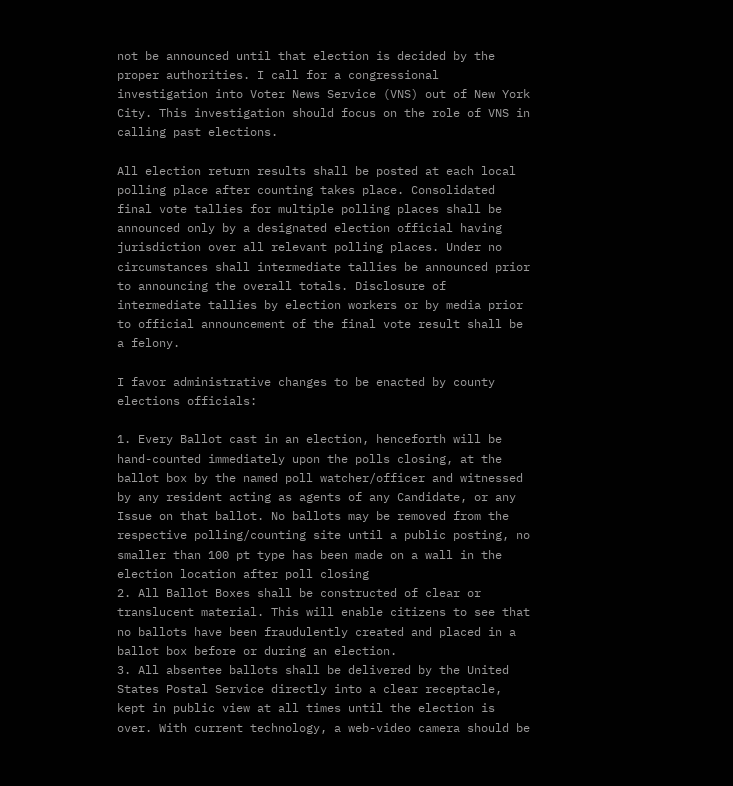not be announced until that election is decided by the proper authorities. I call for a congressional investigation into Voter News Service (VNS) out of New York City. This investigation should focus on the role of VNS in calling past elections.

All election return results shall be posted at each local polling place after counting takes place. Consolidated final vote tallies for multiple polling places shall be announced only by a designated election official having jurisdiction over all relevant polling places. Under no circumstances shall intermediate tallies be announced prior to announcing the overall totals. Disclosure of intermediate tallies by election workers or by media prior to official announcement of the final vote result shall be a felony.

I favor administrative changes to be enacted by county elections officials:

1. Every Ballot cast in an election, henceforth will be hand-counted immediately upon the polls closing, at the ballot box by the named poll watcher/officer and witnessed by any resident acting as agents of any Candidate, or any Issue on that ballot. No ballots may be removed from the respective polling/counting site until a public posting, no smaller than 100 pt type has been made on a wall in the election location after poll closing
2. All Ballot Boxes shall be constructed of clear or translucent material. This will enable citizens to see that no ballots have been fraudulently created and placed in a ballot box before or during an election.
3. All absentee ballots shall be delivered by the United States Postal Service directly into a clear receptacle, kept in public view at all times until the election is over. With current technology, a web-video camera should be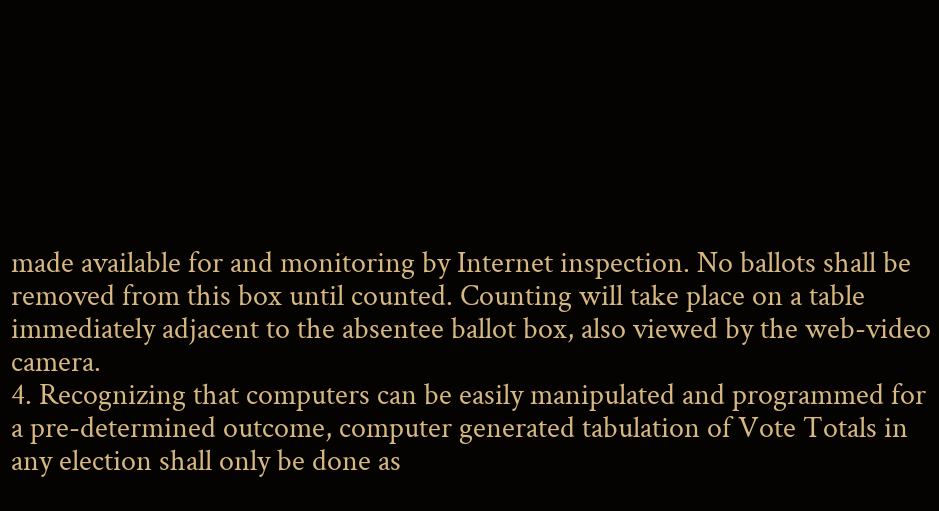made available for and monitoring by Internet inspection. No ballots shall be removed from this box until counted. Counting will take place on a table immediately adjacent to the absentee ballot box, also viewed by the web-video camera.
4. Recognizing that computers can be easily manipulated and programmed for a pre-determined outcome, computer generated tabulation of Vote Totals in any election shall only be done as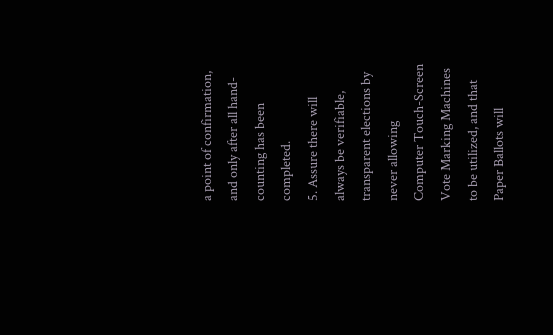a point of confirmation, and only after all hand-counting has been completed.
5. Assure there will always be verifiable, transparent elections by never allowing Computer Touch-Screen Vote Marking Machines to be utilized, and that Paper Ballots will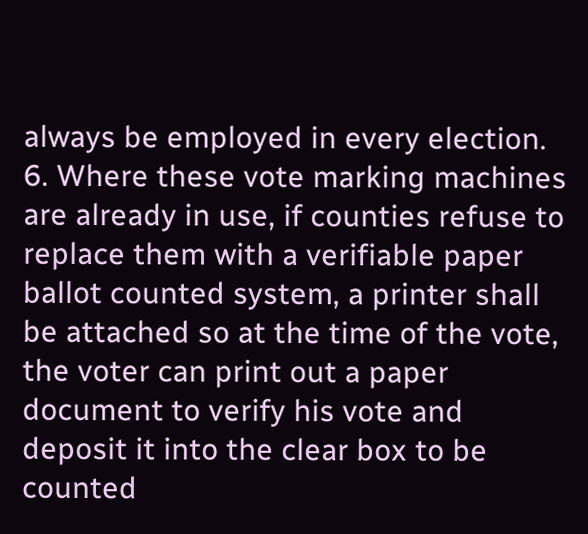always be employed in every election.
6. Where these vote marking machines are already in use, if counties refuse to replace them with a verifiable paper ballot counted system, a printer shall be attached so at the time of the vote, the voter can print out a paper document to verify his vote and deposit it into the clear box to be counted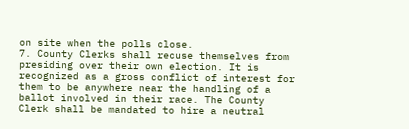on site when the polls close.
7. County Clerks shall recuse themselves from presiding over their own election. It is recognized as a gross conflict of interest for them to be anywhere near the handling of a ballot involved in their race. The County Clerk shall be mandated to hire a neutral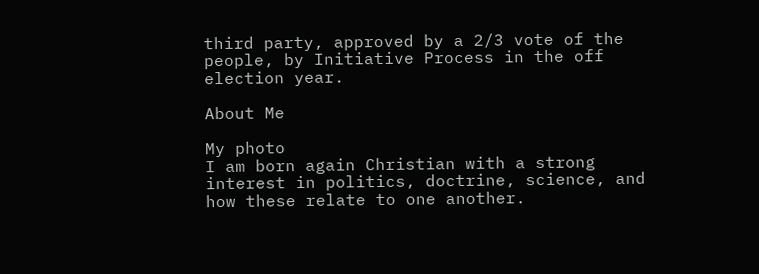third party, approved by a 2/3 vote of the people, by Initiative Process in the off election year.

About Me

My photo
I am born again Christian with a strong interest in politics, doctrine, science, and how these relate to one another.